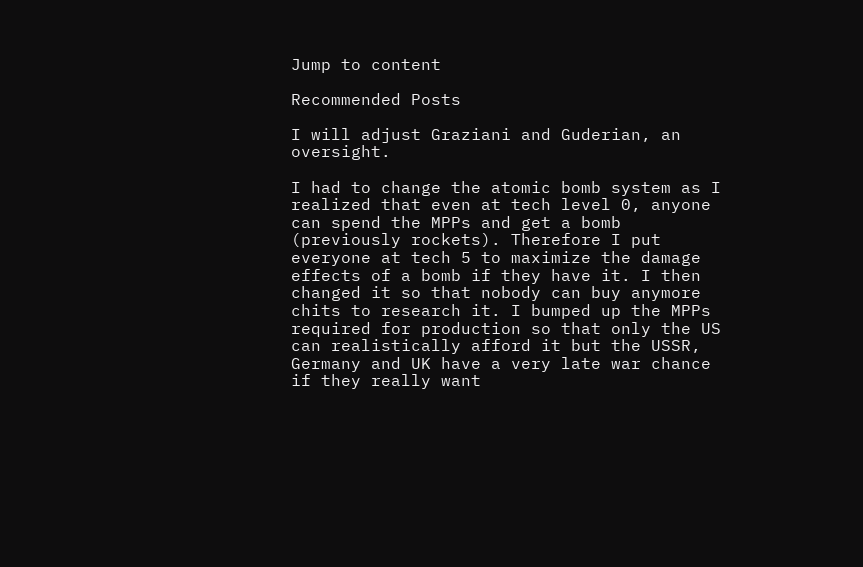Jump to content

Recommended Posts

I will adjust Graziani and Guderian, an oversight.

I had to change the atomic bomb system as I realized that even at tech level 0, anyone can spend the MPPs and get a bomb (previously rockets). Therefore I put everyone at tech 5 to maximize the damage effects of a bomb if they have it. I then changed it so that nobody can buy anymore chits to research it. I bumped up the MPPs required for production so that only the US can realistically afford it but the USSR, Germany and UK have a very late war chance if they really want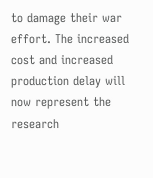to damage their war effort. The increased cost and increased production delay will now represent the research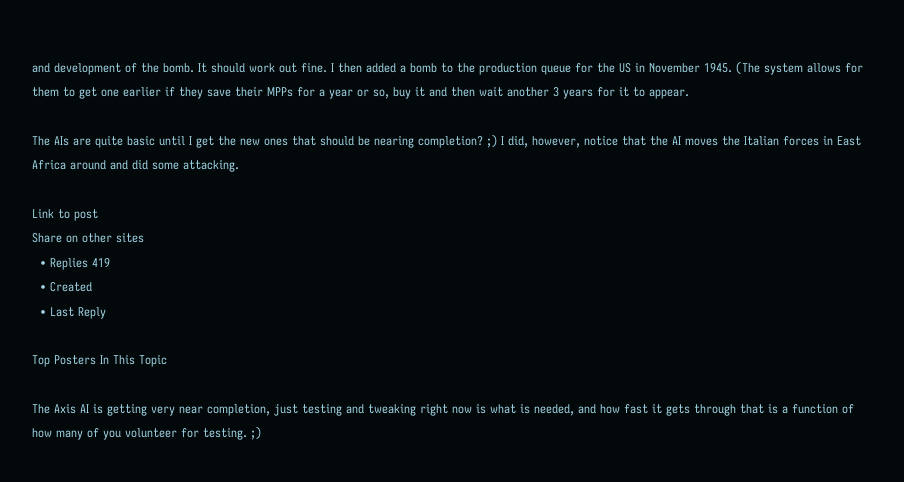and development of the bomb. It should work out fine. I then added a bomb to the production queue for the US in November 1945. (The system allows for them to get one earlier if they save their MPPs for a year or so, buy it and then wait another 3 years for it to appear.

The AIs are quite basic until I get the new ones that should be nearing completion? ;) I did, however, notice that the AI moves the Italian forces in East Africa around and did some attacking.

Link to post
Share on other sites
  • Replies 419
  • Created
  • Last Reply

Top Posters In This Topic

The Axis AI is getting very near completion, just testing and tweaking right now is what is needed, and how fast it gets through that is a function of how many of you volunteer for testing. ;)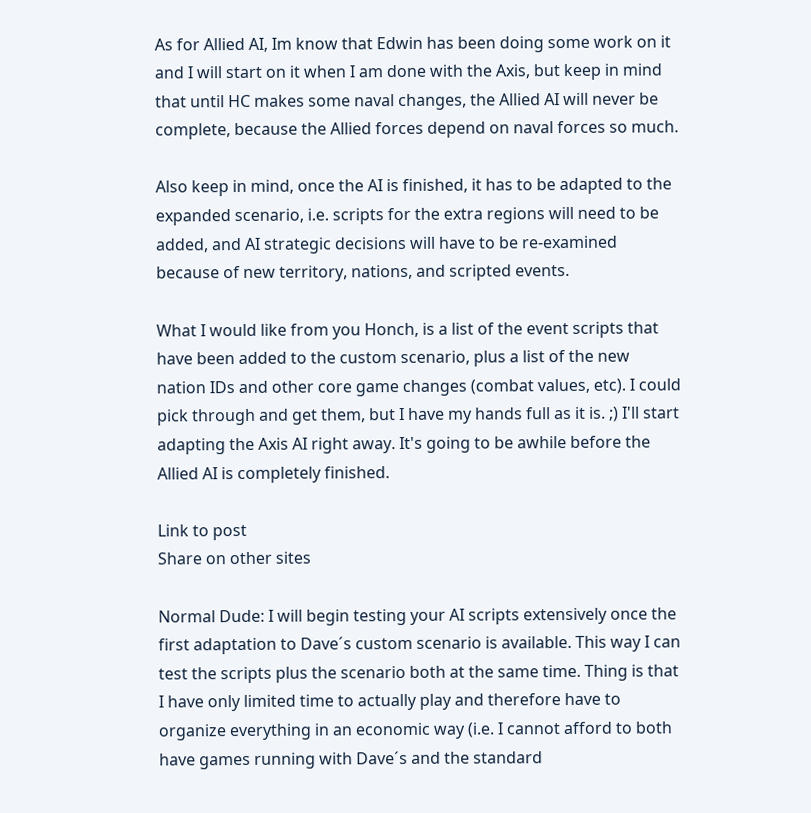As for Allied AI, Im know that Edwin has been doing some work on it and I will start on it when I am done with the Axis, but keep in mind that until HC makes some naval changes, the Allied AI will never be complete, because the Allied forces depend on naval forces so much.

Also keep in mind, once the AI is finished, it has to be adapted to the expanded scenario, i.e. scripts for the extra regions will need to be added, and AI strategic decisions will have to be re-examined because of new territory, nations, and scripted events.

What I would like from you Honch, is a list of the event scripts that have been added to the custom scenario, plus a list of the new nation IDs and other core game changes (combat values, etc). I could pick through and get them, but I have my hands full as it is. ;) I'll start adapting the Axis AI right away. It's going to be awhile before the Allied AI is completely finished.

Link to post
Share on other sites

Normal Dude: I will begin testing your AI scripts extensively once the first adaptation to Dave´s custom scenario is available. This way I can test the scripts plus the scenario both at the same time. Thing is that I have only limited time to actually play and therefore have to organize everything in an economic way (i.e. I cannot afford to both have games running with Dave´s and the standard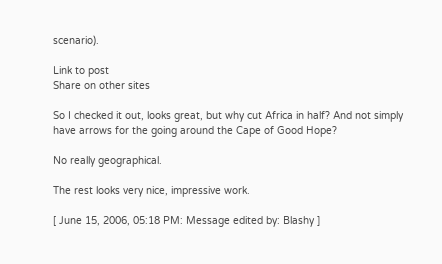scenario).

Link to post
Share on other sites

So I checked it out, looks great, but why cut Africa in half? And not simply have arrows for the going around the Cape of Good Hope?

No really geographical.

The rest looks very nice, impressive work.

[ June 15, 2006, 05:18 PM: Message edited by: Blashy ]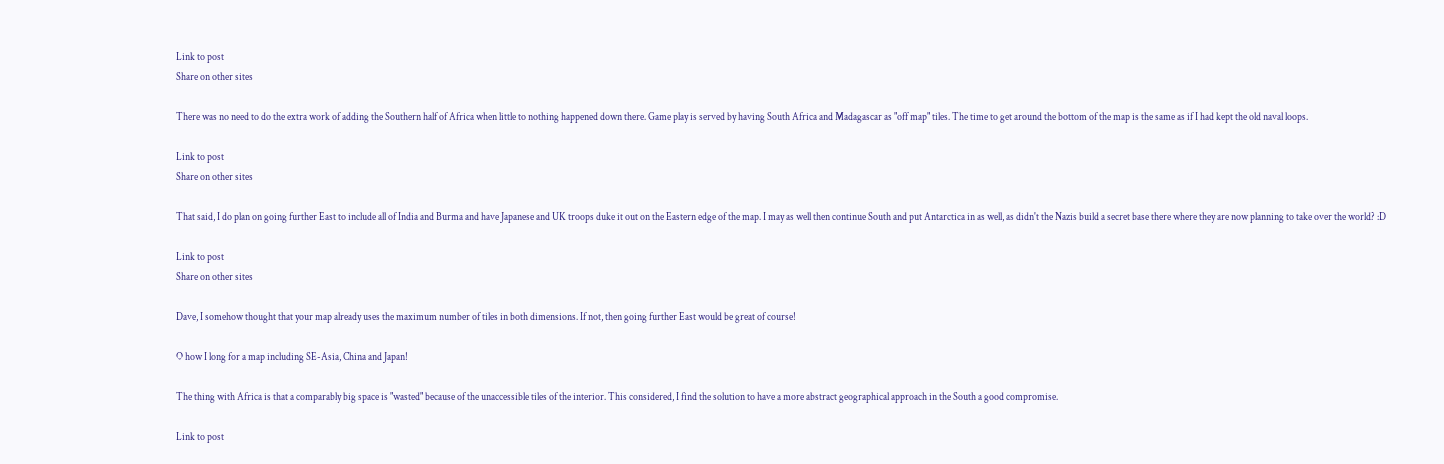Link to post
Share on other sites

There was no need to do the extra work of adding the Southern half of Africa when little to nothing happened down there. Game play is served by having South Africa and Madagascar as "off map" tiles. The time to get around the bottom of the map is the same as if I had kept the old naval loops.

Link to post
Share on other sites

That said, I do plan on going further East to include all of India and Burma and have Japanese and UK troops duke it out on the Eastern edge of the map. I may as well then continue South and put Antarctica in as well, as didn't the Nazis build a secret base there where they are now planning to take over the world? :D

Link to post
Share on other sites

Dave, I somehow thought that your map already uses the maximum number of tiles in both dimensions. If not, then going further East would be great of course!

O how I long for a map including SE-Asia, China and Japan!

The thing with Africa is that a comparably big space is "wasted" because of the unaccessible tiles of the interior. This considered, I find the solution to have a more abstract geographical approach in the South a good compromise.

Link to post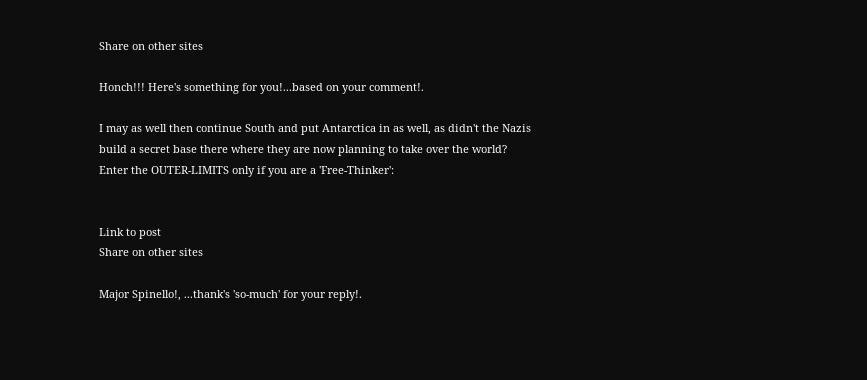Share on other sites

Honch!!! Here's something for you!...based on your comment!.

I may as well then continue South and put Antarctica in as well, as didn't the Nazis build a secret base there where they are now planning to take over the world?
Enter the OUTER-LIMITS only if you are a 'Free-Thinker':


Link to post
Share on other sites

Major Spinello!, ...thank's 'so-much' for your reply!.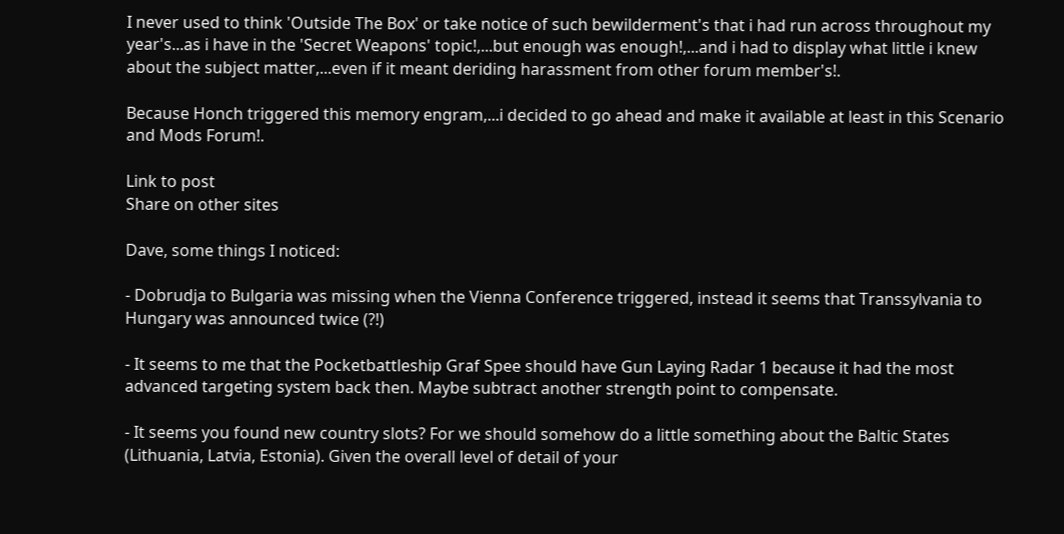I never used to think 'Outside The Box' or take notice of such bewilderment's that i had run across throughout my year's...as i have in the 'Secret Weapons' topic!,...but enough was enough!,...and i had to display what little i knew about the subject matter,...even if it meant deriding harassment from other forum member's!.

Because Honch triggered this memory engram,...i decided to go ahead and make it available at least in this Scenario and Mods Forum!.

Link to post
Share on other sites

Dave, some things I noticed:

- Dobrudja to Bulgaria was missing when the Vienna Conference triggered, instead it seems that Transsylvania to Hungary was announced twice (?!)

- It seems to me that the Pocketbattleship Graf Spee should have Gun Laying Radar 1 because it had the most advanced targeting system back then. Maybe subtract another strength point to compensate.

- It seems you found new country slots? For we should somehow do a little something about the Baltic States (Lithuania, Latvia, Estonia). Given the overall level of detail of your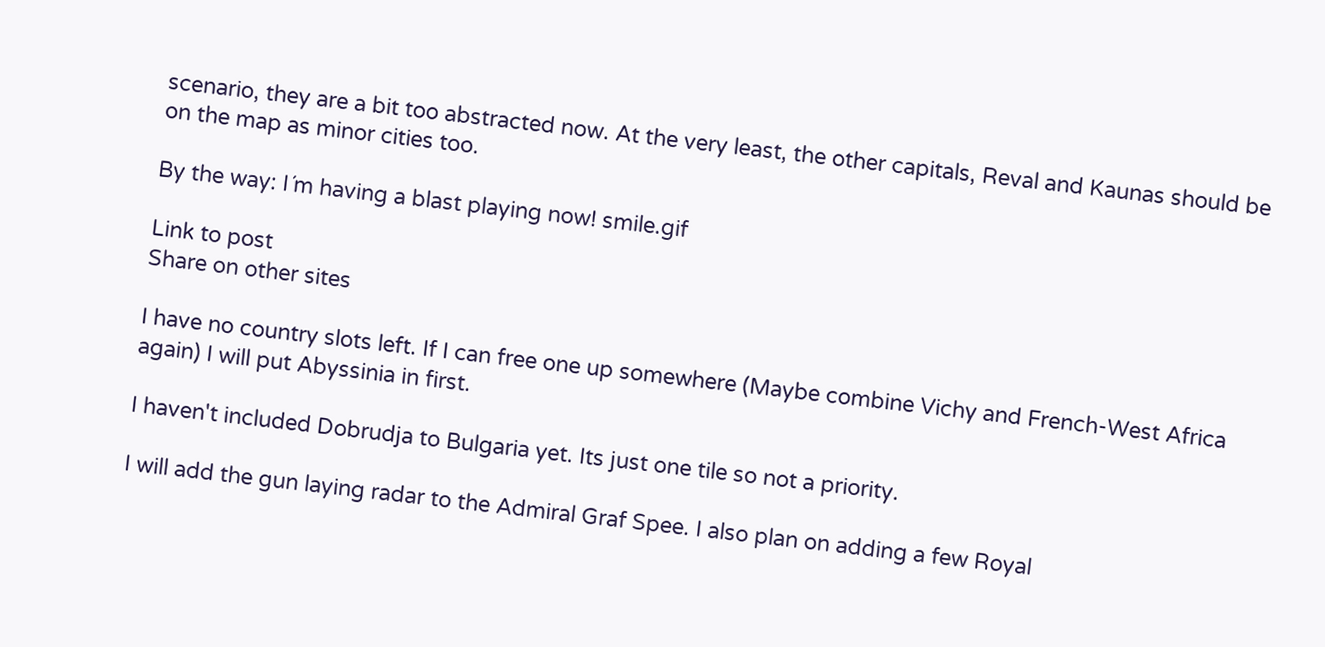scenario, they are a bit too abstracted now. At the very least, the other capitals, Reval and Kaunas should be on the map as minor cities too.

By the way: I´m having a blast playing now! smile.gif

Link to post
Share on other sites

I have no country slots left. If I can free one up somewhere (Maybe combine Vichy and French-West Africa again) I will put Abyssinia in first.

I haven't included Dobrudja to Bulgaria yet. Its just one tile so not a priority.

I will add the gun laying radar to the Admiral Graf Spee. I also plan on adding a few Royal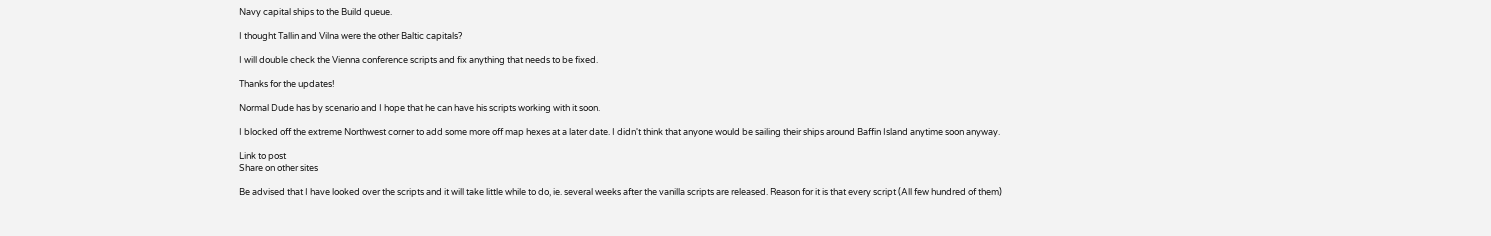Navy capital ships to the Build queue.

I thought Tallin and Vilna were the other Baltic capitals?

I will double check the Vienna conference scripts and fix anything that needs to be fixed.

Thanks for the updates!

Normal Dude has by scenario and I hope that he can have his scripts working with it soon.

I blocked off the extreme Northwest corner to add some more off map hexes at a later date. I didn't think that anyone would be sailing their ships around Baffin Island anytime soon anyway.

Link to post
Share on other sites

Be advised that I have looked over the scripts and it will take little while to do, ie. several weeks after the vanilla scripts are released. Reason for it is that every script (All few hundred of them)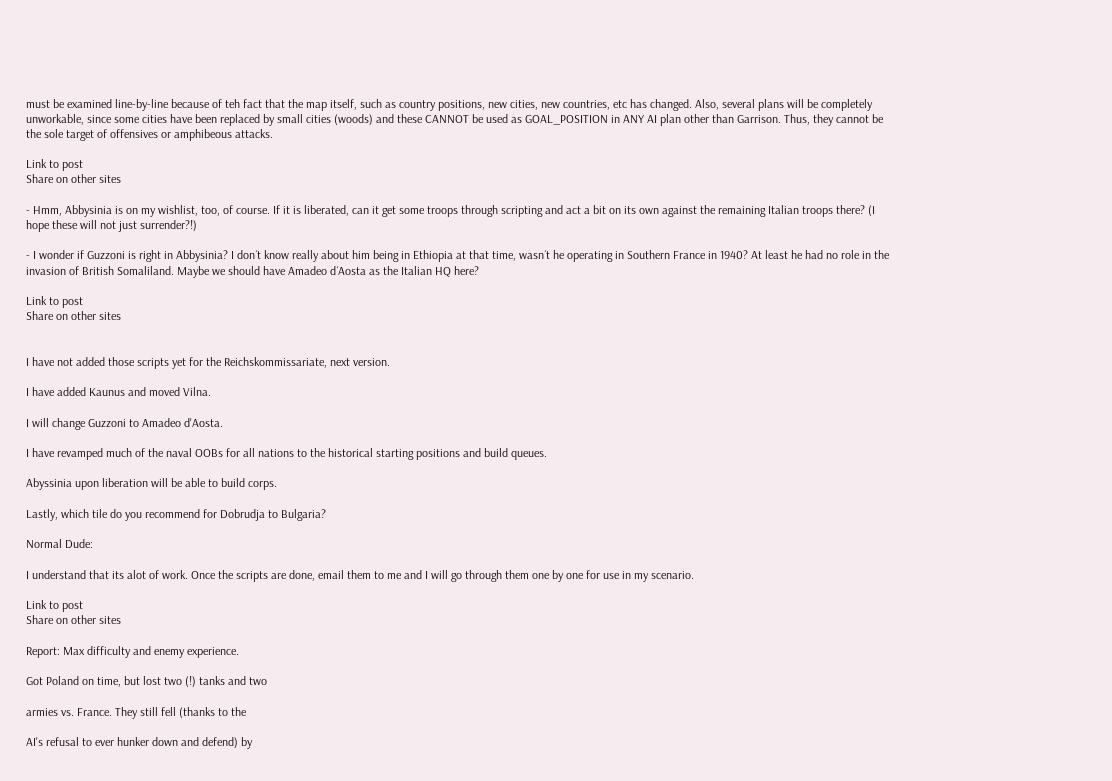must be examined line-by-line because of teh fact that the map itself, such as country positions, new cities, new countries, etc has changed. Also, several plans will be completely unworkable, since some cities have been replaced by small cities (woods) and these CANNOT be used as GOAL_POSITION in ANY AI plan other than Garrison. Thus, they cannot be the sole target of offensives or amphibeous attacks.

Link to post
Share on other sites

- Hmm, Abbysinia is on my wishlist, too, of course. If it is liberated, can it get some troops through scripting and act a bit on its own against the remaining Italian troops there? (I hope these will not just surrender?!)

- I wonder if Guzzoni is right in Abbysinia? I don´t know really about him being in Ethiopia at that time, wasn´t he operating in Southern France in 1940? At least he had no role in the invasion of British Somaliland. Maybe we should have Amadeo d´Aosta as the Italian HQ here?

Link to post
Share on other sites


I have not added those scripts yet for the Reichskommissariate, next version.

I have added Kaunus and moved Vilna.

I will change Guzzoni to Amadeo d'Aosta.

I have revamped much of the naval OOBs for all nations to the historical starting positions and build queues.

Abyssinia upon liberation will be able to build corps.

Lastly, which tile do you recommend for Dobrudja to Bulgaria?

Normal Dude:

I understand that its alot of work. Once the scripts are done, email them to me and I will go through them one by one for use in my scenario.

Link to post
Share on other sites

Report: Max difficulty and enemy experience.

Got Poland on time, but lost two (!) tanks and two

armies vs. France. They still fell (thanks to the

AI's refusal to ever hunker down and defend) by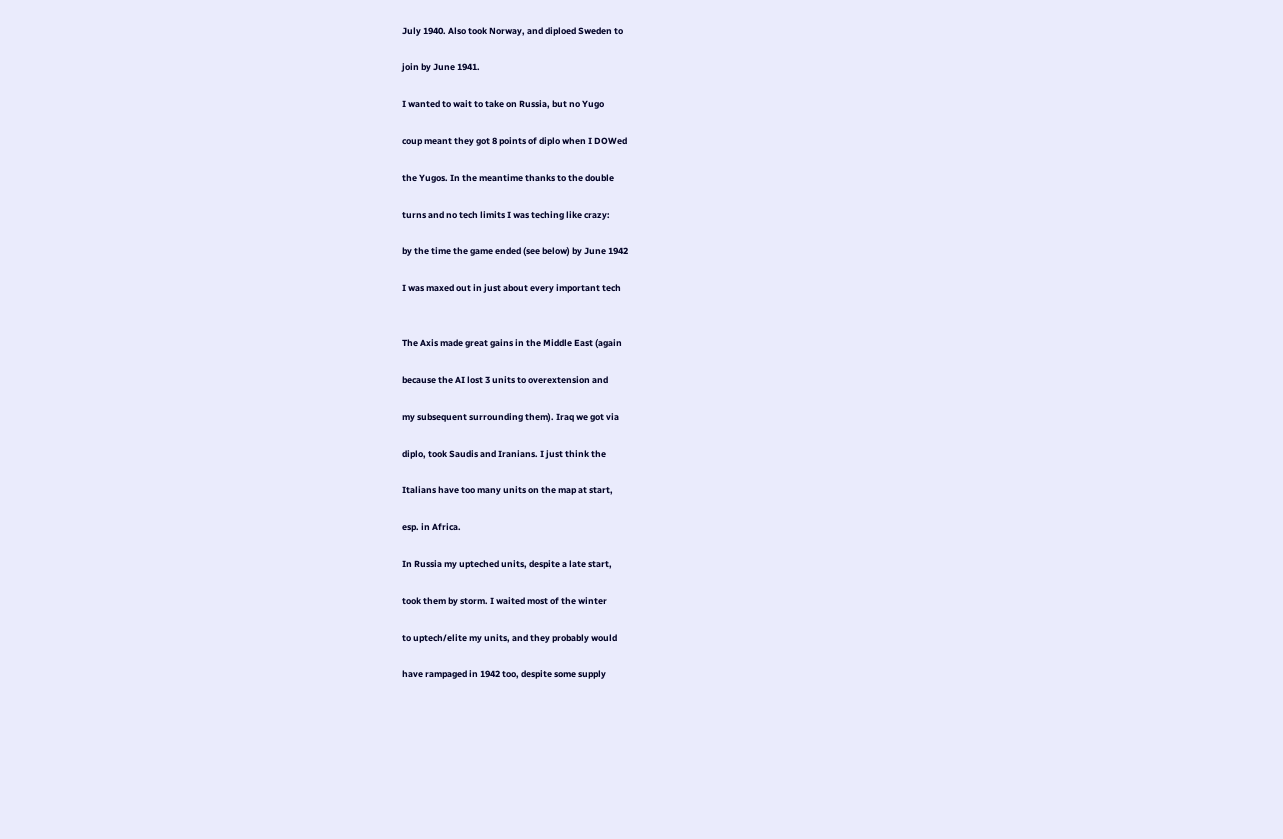July 1940. Also took Norway, and diploed Sweden to

join by June 1941.

I wanted to wait to take on Russia, but no Yugo

coup meant they got 8 points of diplo when I DOWed

the Yugos. In the meantime thanks to the double

turns and no tech limits I was teching like crazy:

by the time the game ended (see below) by June 1942

I was maxed out in just about every important tech


The Axis made great gains in the Middle East (again

because the AI lost 3 units to overextension and

my subsequent surrounding them). Iraq we got via

diplo, took Saudis and Iranians. I just think the

Italians have too many units on the map at start,

esp. in Africa.

In Russia my upteched units, despite a late start,

took them by storm. I waited most of the winter

to uptech/elite my units, and they probably would

have rampaged in 1942 too, despite some supply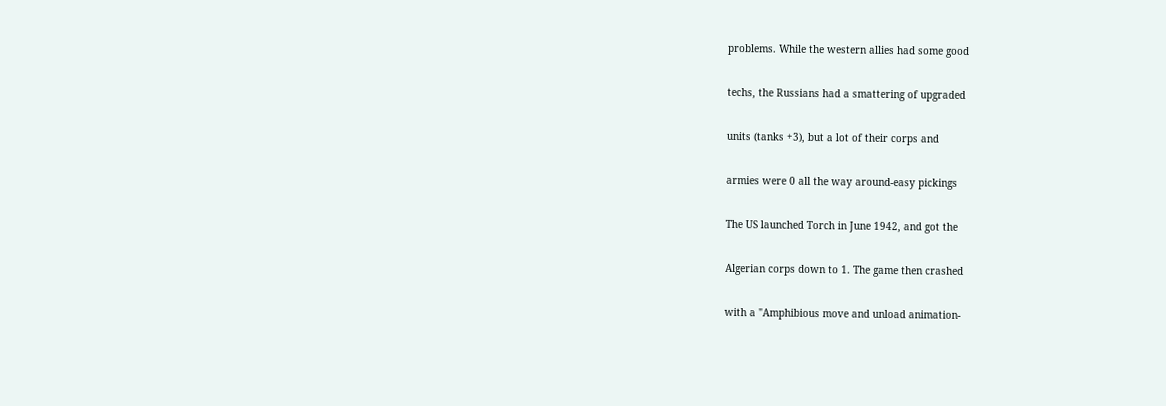problems. While the western allies had some good

techs, the Russians had a smattering of upgraded

units (tanks +3), but a lot of their corps and

armies were 0 all the way around-easy pickings

The US launched Torch in June 1942, and got the

Algerian corps down to 1. The game then crashed

with a "Amphibious move and unload animation-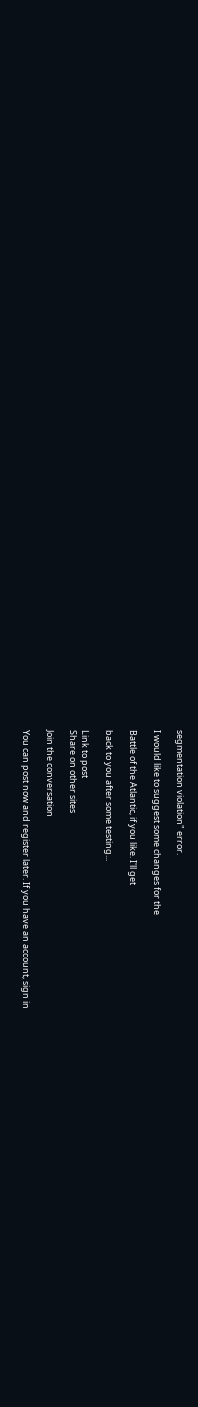segmentation violation" error.

I would like to suggest some changes for the

Battle of the Atlantic, if you like. I'll get

back to you after some testing...

Link to post
Share on other sites

Join the conversation

You can post now and register later. If you have an account, sign in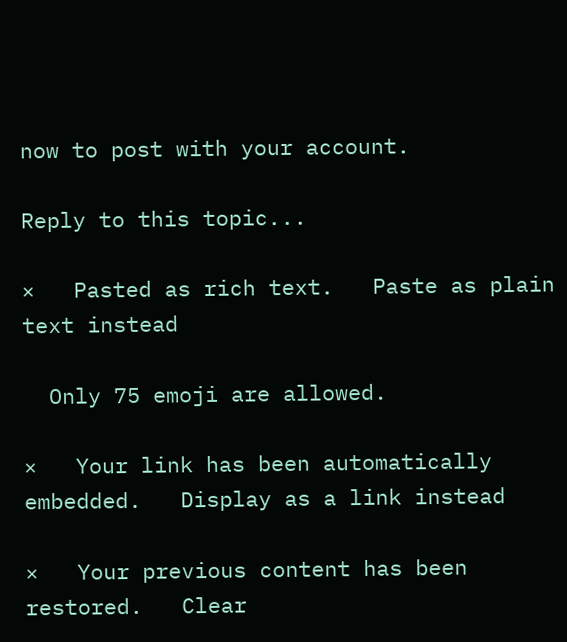now to post with your account.

Reply to this topic...

×   Pasted as rich text.   Paste as plain text instead

  Only 75 emoji are allowed.

×   Your link has been automatically embedded.   Display as a link instead

×   Your previous content has been restored.   Clear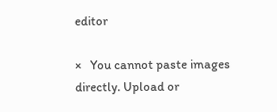editor

×   You cannot paste images directly. Upload or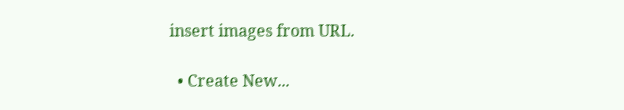insert images from URL.

  • Create New...